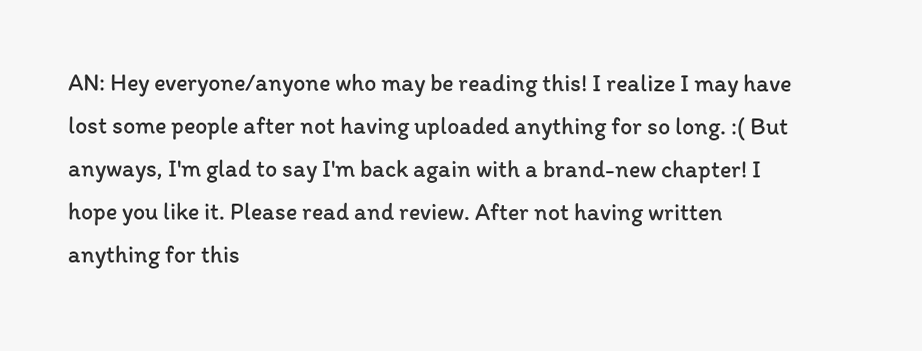AN: Hey everyone/anyone who may be reading this! I realize I may have lost some people after not having uploaded anything for so long. :( But anyways, I'm glad to say I'm back again with a brand-new chapter! I hope you like it. Please read and review. After not having written anything for this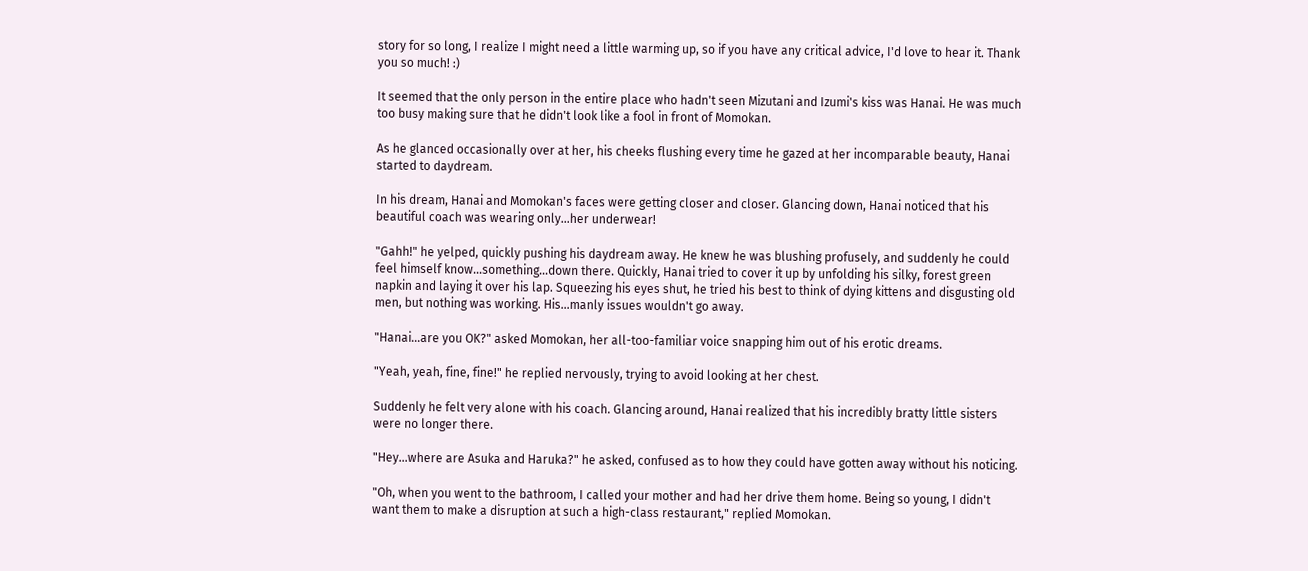story for so long, I realize I might need a little warming up, so if you have any critical advice, I'd love to hear it. Thank you so much! :)

It seemed that the only person in the entire place who hadn't seen Mizutani and Izumi's kiss was Hanai. He was much too busy making sure that he didn't look like a fool in front of Momokan.

As he glanced occasionally over at her, his cheeks flushing every time he gazed at her incomparable beauty, Hanai started to daydream.

In his dream, Hanai and Momokan's faces were getting closer and closer. Glancing down, Hanai noticed that his beautiful coach was wearing only...her underwear!

"Gahh!" he yelped, quickly pushing his daydream away. He knew he was blushing profusely, and suddenly he could feel himself know...something...down there. Quickly, Hanai tried to cover it up by unfolding his silky, forest green napkin and laying it over his lap. Squeezing his eyes shut, he tried his best to think of dying kittens and disgusting old men, but nothing was working. His...manly issues wouldn't go away.

"Hanai...are you OK?" asked Momokan, her all-too-familiar voice snapping him out of his erotic dreams.

"Yeah, yeah, fine, fine!" he replied nervously, trying to avoid looking at her chest.

Suddenly he felt very alone with his coach. Glancing around, Hanai realized that his incredibly bratty little sisters were no longer there.

"Hey...where are Asuka and Haruka?" he asked, confused as to how they could have gotten away without his noticing.

"Oh, when you went to the bathroom, I called your mother and had her drive them home. Being so young, I didn't want them to make a disruption at such a high-class restaurant," replied Momokan.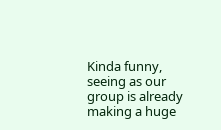Kinda funny, seeing as our group is already making a huge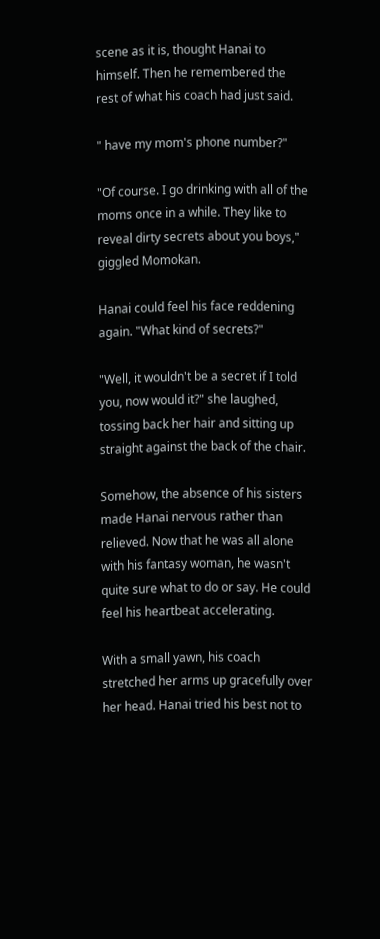scene as it is, thought Hanai to himself. Then he remembered the rest of what his coach had just said.

" have my mom's phone number?"

"Of course. I go drinking with all of the moms once in a while. They like to reveal dirty secrets about you boys," giggled Momokan.

Hanai could feel his face reddening again. "What kind of secrets?"

"Well, it wouldn't be a secret if I told you, now would it?" she laughed, tossing back her hair and sitting up straight against the back of the chair.

Somehow, the absence of his sisters made Hanai nervous rather than relieved. Now that he was all alone with his fantasy woman, he wasn't quite sure what to do or say. He could feel his heartbeat accelerating.

With a small yawn, his coach stretched her arms up gracefully over her head. Hanai tried his best not to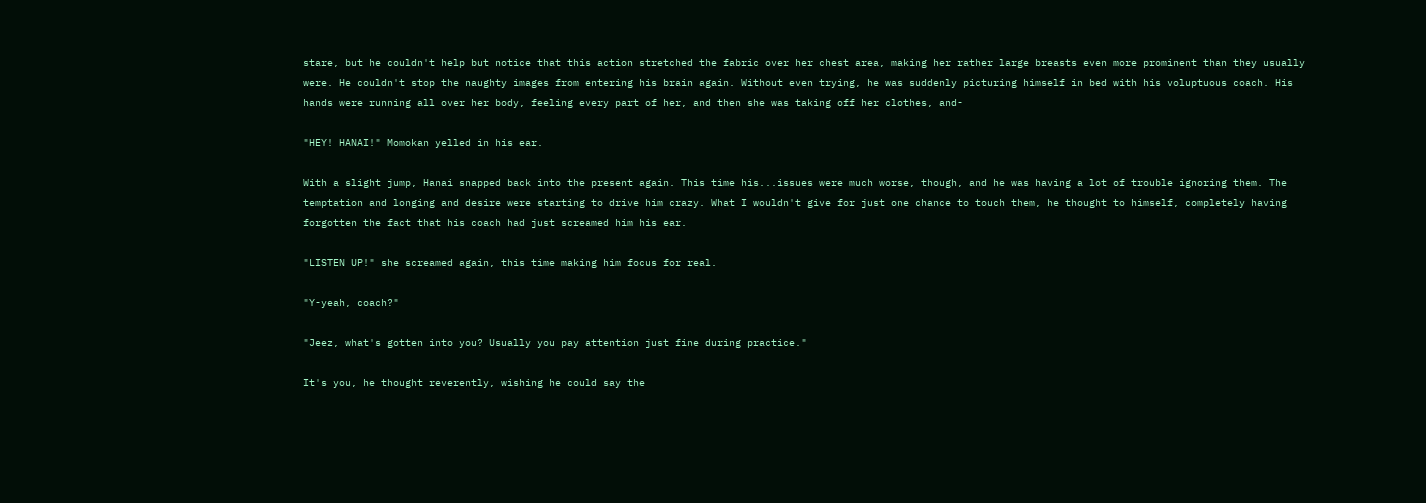stare, but he couldn't help but notice that this action stretched the fabric over her chest area, making her rather large breasts even more prominent than they usually were. He couldn't stop the naughty images from entering his brain again. Without even trying, he was suddenly picturing himself in bed with his voluptuous coach. His hands were running all over her body, feeling every part of her, and then she was taking off her clothes, and-

"HEY! HANAI!" Momokan yelled in his ear.

With a slight jump, Hanai snapped back into the present again. This time his...issues were much worse, though, and he was having a lot of trouble ignoring them. The temptation and longing and desire were starting to drive him crazy. What I wouldn't give for just one chance to touch them, he thought to himself, completely having forgotten the fact that his coach had just screamed him his ear.

"LISTEN UP!" she screamed again, this time making him focus for real.

"Y-yeah, coach?"

"Jeez, what's gotten into you? Usually you pay attention just fine during practice."

It's you, he thought reverently, wishing he could say the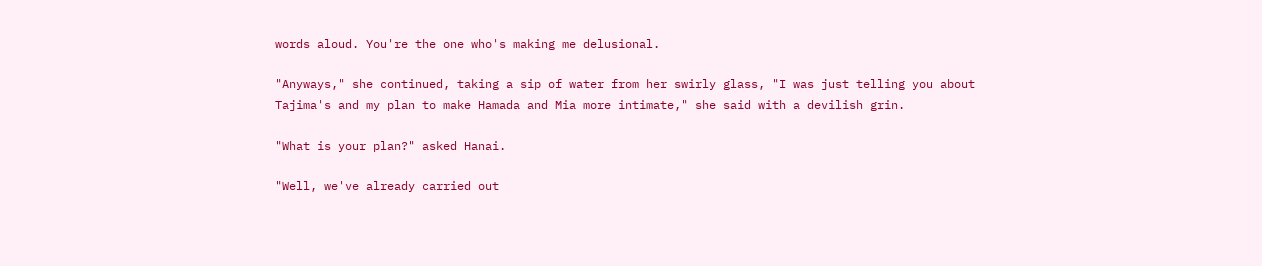words aloud. You're the one who's making me delusional.

"Anyways," she continued, taking a sip of water from her swirly glass, "I was just telling you about Tajima's and my plan to make Hamada and Mia more intimate," she said with a devilish grin.

"What is your plan?" asked Hanai.

"Well, we've already carried out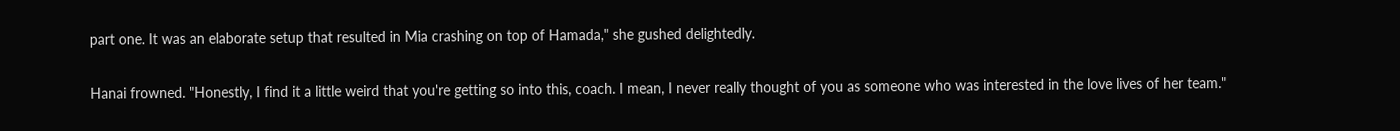part one. It was an elaborate setup that resulted in Mia crashing on top of Hamada," she gushed delightedly.

Hanai frowned. "Honestly, I find it a little weird that you're getting so into this, coach. I mean, I never really thought of you as someone who was interested in the love lives of her team."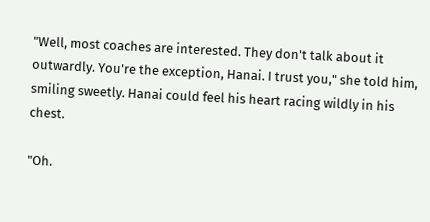"Well, most coaches are interested. They don't talk about it outwardly. You're the exception, Hanai. I trust you," she told him, smiling sweetly. Hanai could feel his heart racing wildly in his chest.

"Oh.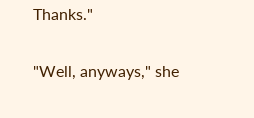Thanks."

"Well, anyways," she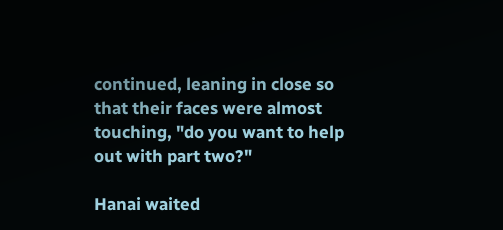continued, leaning in close so that their faces were almost touching, "do you want to help out with part two?"

Hanai waited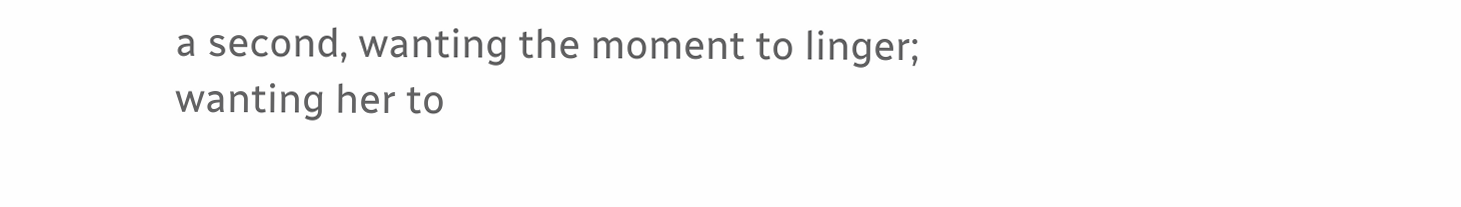a second, wanting the moment to linger; wanting her to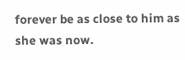forever be as close to him as she was now.